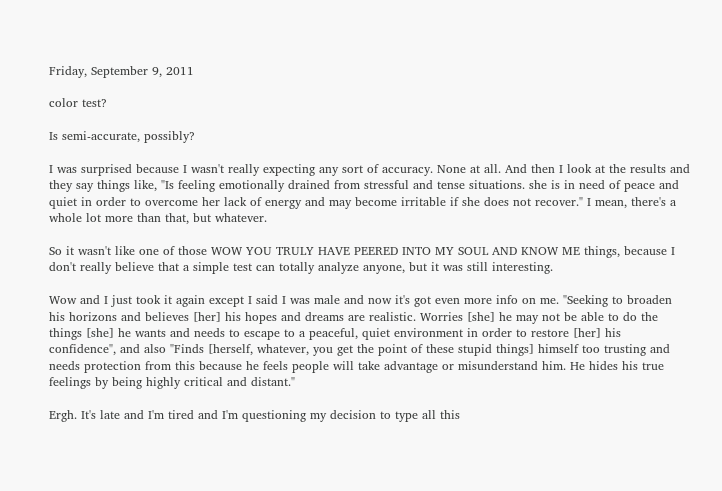Friday, September 9, 2011

color test?

Is semi-accurate, possibly?

I was surprised because I wasn't really expecting any sort of accuracy. None at all. And then I look at the results and they say things like, "Is feeling emotionally drained from stressful and tense situations. she is in need of peace and quiet in order to overcome her lack of energy and may become irritable if she does not recover." I mean, there's a whole lot more than that, but whatever.

So it wasn't like one of those WOW YOU TRULY HAVE PEERED INTO MY SOUL AND KNOW ME things, because I don't really believe that a simple test can totally analyze anyone, but it was still interesting.

Wow and I just took it again except I said I was male and now it's got even more info on me. "Seeking to broaden his horizons and believes [her] his hopes and dreams are realistic. Worries [she] he may not be able to do the things [she] he wants and needs to escape to a peaceful, quiet environment in order to restore [her] his confidence", and also "Finds [herself, whatever, you get the point of these stupid things] himself too trusting and needs protection from this because he feels people will take advantage or misunderstand him. He hides his true feelings by being highly critical and distant."

Ergh. It's late and I'm tired and I'm questioning my decision to type all this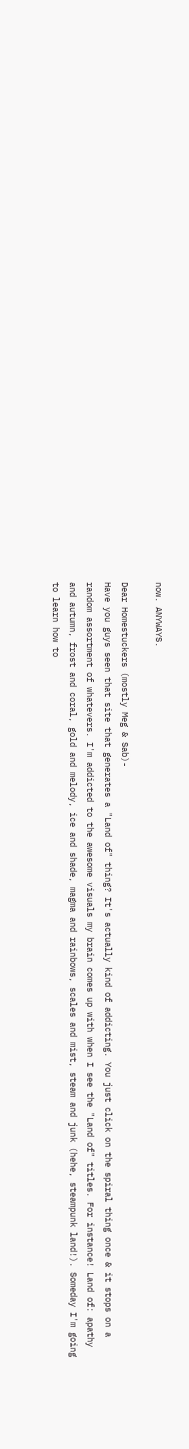now. ANYWAYS.

Dear Homestuckers (mostly Meg & Sab)-
Have you guys seen that site that generates a "Land of" thing? It's actually kind of addicting. You just click on the spiral thing once & it stops on a random assortment of whatevers. I'm addicted to the awesome visuals my brain comes up with when I see the "Land of" titles. For instance! Land of: apathy and autumn, frost and coral, gold and melody, ice and shade, magma and rainbows, scales and mist, steam and junk (hehe, steampunk land!). Someday I'm going to learn how to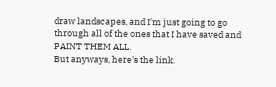draw landscapes, and I'm just going to go through all of the ones that I have saved and PAINT THEM ALL.
But anyways, here's the link.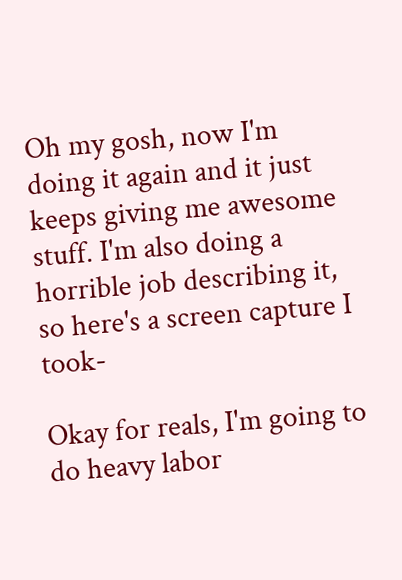Oh my gosh, now I'm doing it again and it just keeps giving me awesome stuff. I'm also doing a horrible job describing it, so here's a screen capture I took-

Okay for reals, I'm going to do heavy labor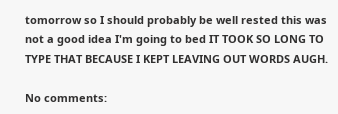tomorrow so I should probably be well rested this was not a good idea I'm going to bed IT TOOK SO LONG TO TYPE THAT BECAUSE I KEPT LEAVING OUT WORDS AUGH.

No comments: